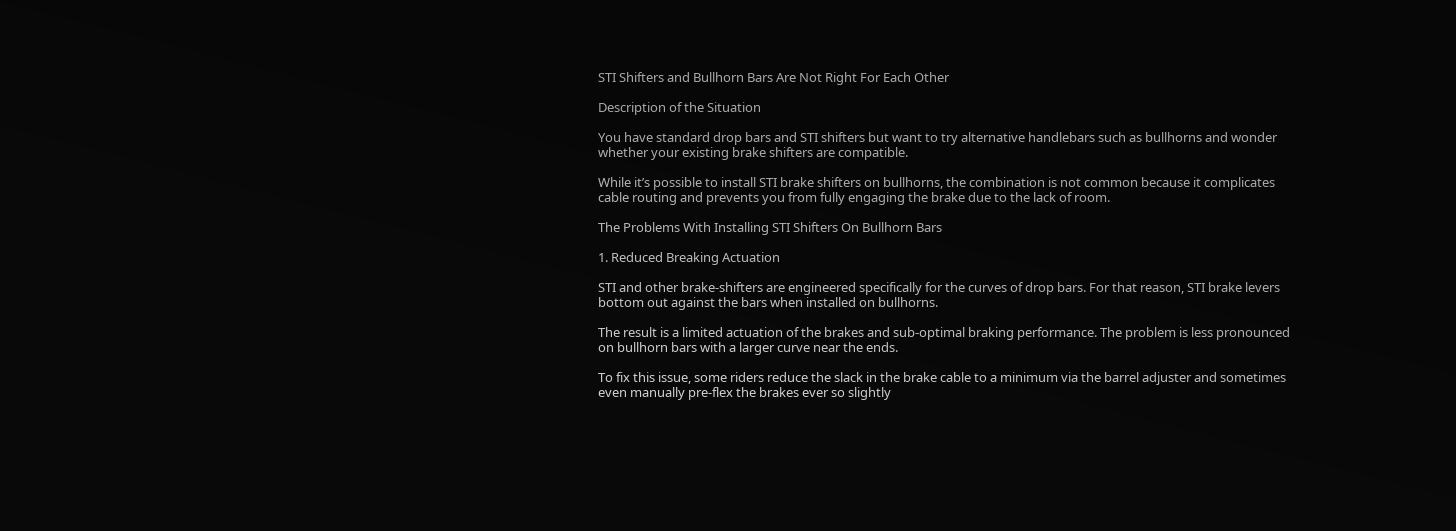STI Shifters and Bullhorn Bars Are Not Right For Each Other

Description of the Situation

You have standard drop bars and STI shifters but want to try alternative handlebars such as bullhorns and wonder whether your existing brake shifters are compatible.

While it’s possible to install STI brake shifters on bullhorns, the combination is not common because it complicates cable routing and prevents you from fully engaging the brake due to the lack of room.

The Problems With Installing STI Shifters On Bullhorn Bars

1. Reduced Breaking Actuation

STI and other brake-shifters are engineered specifically for the curves of drop bars. For that reason, STI brake levers bottom out against the bars when installed on bullhorns.

The result is a limited actuation of the brakes and sub-optimal braking performance. The problem is less pronounced on bullhorn bars with a larger curve near the ends.

To fix this issue, some riders reduce the slack in the brake cable to a minimum via the barrel adjuster and sometimes even manually pre-flex the brakes ever so slightly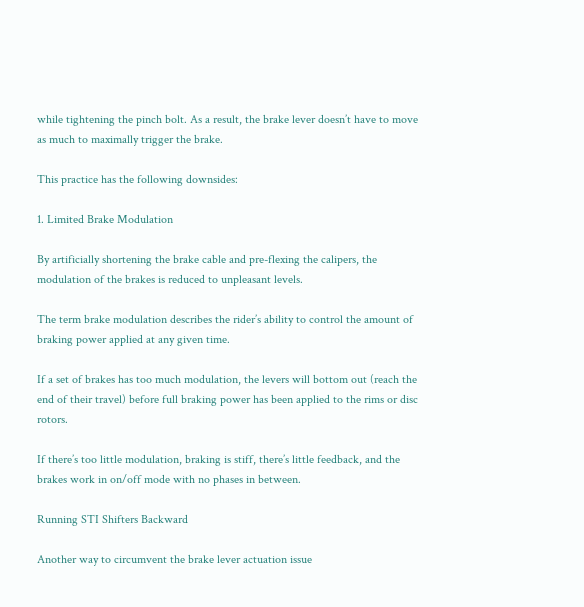while tightening the pinch bolt. As a result, the brake lever doesn’t have to move as much to maximally trigger the brake.

This practice has the following downsides:

1. Limited Brake Modulation

By artificially shortening the brake cable and pre-flexing the calipers, the modulation of the brakes is reduced to unpleasant levels.

The term brake modulation describes the rider’s ability to control the amount of braking power applied at any given time.

If a set of brakes has too much modulation, the levers will bottom out (reach the end of their travel) before full braking power has been applied to the rims or disc rotors.

If there’s too little modulation, braking is stiff, there’s little feedback, and the brakes work in on/off mode with no phases in between.

Running STI Shifters Backward

Another way to circumvent the brake lever actuation issue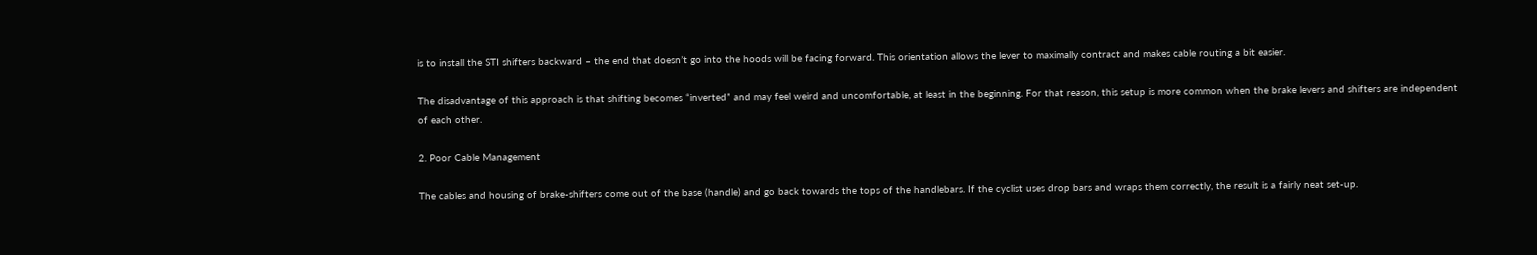is to install the STI shifters backward – the end that doesn’t go into the hoods will be facing forward. This orientation allows the lever to maximally contract and makes cable routing a bit easier.

The disadvantage of this approach is that shifting becomes “inverted” and may feel weird and uncomfortable, at least in the beginning. For that reason, this setup is more common when the brake levers and shifters are independent of each other.

2. Poor Cable Management

The cables and housing of brake-shifters come out of the base (handle) and go back towards the tops of the handlebars. If the cyclist uses drop bars and wraps them correctly, the result is a fairly neat set-up.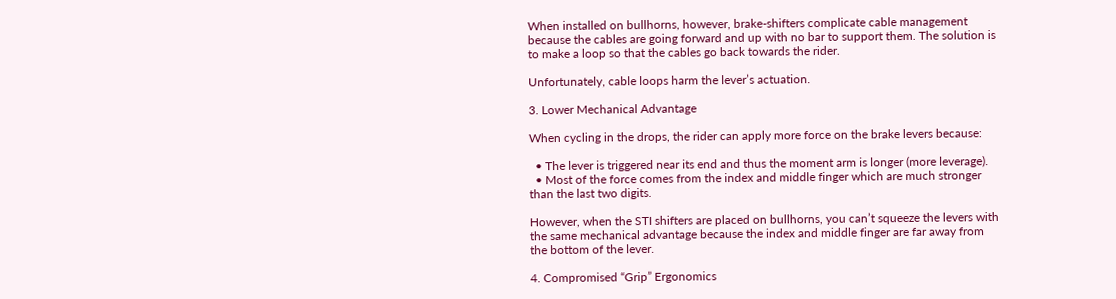When installed on bullhorns, however, brake-shifters complicate cable management because the cables are going forward and up with no bar to support them. The solution is to make a loop so that the cables go back towards the rider.

Unfortunately, cable loops harm the lever’s actuation.

3. Lower Mechanical Advantage

When cycling in the drops, the rider can apply more force on the brake levers because:

  • The lever is triggered near its end and thus the moment arm is longer (more leverage).
  • Most of the force comes from the index and middle finger which are much stronger than the last two digits.

However, when the STI shifters are placed on bullhorns, you can’t squeeze the levers with the same mechanical advantage because the index and middle finger are far away from the bottom of the lever.

4. Compromised “Grip” Ergonomics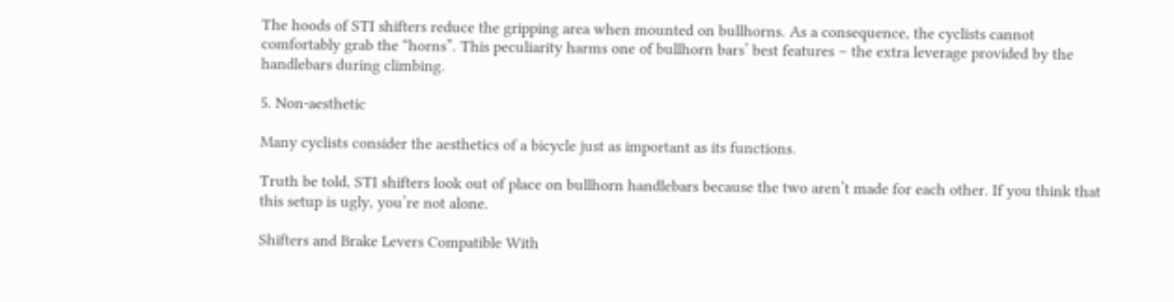The hoods of STI shifters reduce the gripping area when mounted on bullhorns. As a consequence, the cyclists cannot comfortably grab the “horns”. This peculiarity harms one of bullhorn bars’ best features – the extra leverage provided by the handlebars during climbing.

5. Non-aesthetic

Many cyclists consider the aesthetics of a bicycle just as important as its functions.

Truth be told, STI shifters look out of place on bullhorn handlebars because the two aren’t made for each other. If you think that this setup is ugly, you’re not alone.

Shifters and Brake Levers Compatible With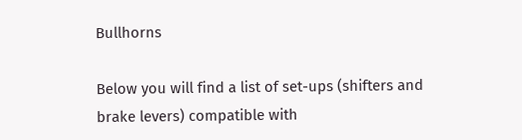Bullhorns

Below you will find a list of set-ups (shifters and brake levers) compatible with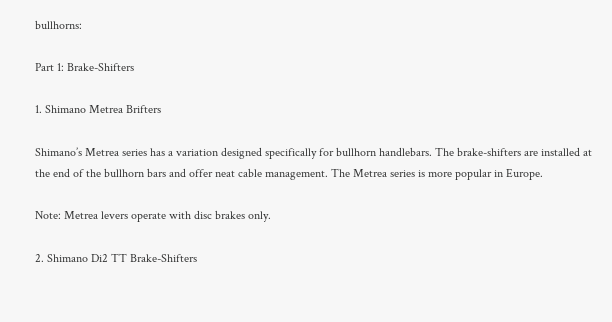bullhorns:

Part 1: Brake-Shifters

1. Shimano Metrea Brifters

Shimano’s Metrea series has a variation designed specifically for bullhorn handlebars. The brake-shifters are installed at the end of the bullhorn bars and offer neat cable management. The Metrea series is more popular in Europe.

Note: Metrea levers operate with disc brakes only.

2. Shimano Di2 TT Brake-Shifters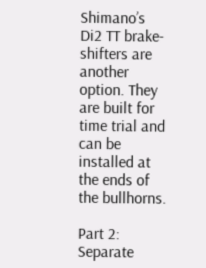Shimano’s Di2 TT brake-shifters are another option. They are built for time trial and can be installed at the ends of the bullhorns.

Part 2: Separate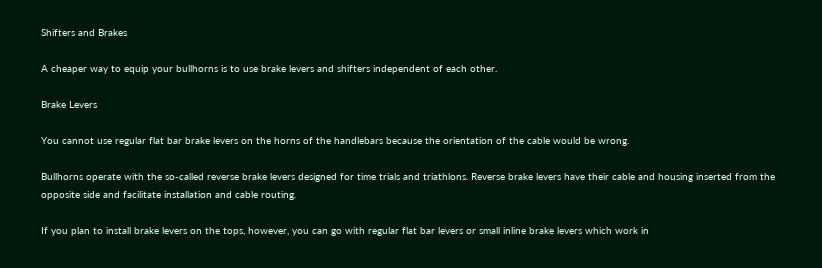Shifters and Brakes

A cheaper way to equip your bullhorns is to use brake levers and shifters independent of each other.

Brake Levers

You cannot use regular flat bar brake levers on the horns of the handlebars because the orientation of the cable would be wrong.

Bullhorns operate with the so-called reverse brake levers designed for time trials and triathlons. Reverse brake levers have their cable and housing inserted from the opposite side and facilitate installation and cable routing.

If you plan to install brake levers on the tops, however, you can go with regular flat bar levers or small inline brake levers which work in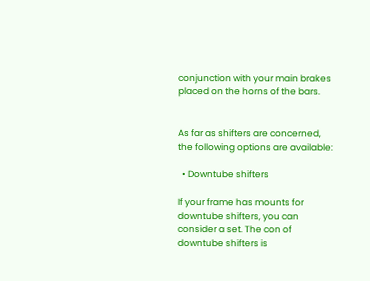conjunction with your main brakes placed on the horns of the bars.


As far as shifters are concerned, the following options are available:

  • Downtube shifters

If your frame has mounts for downtube shifters, you can consider a set. The con of downtube shifters is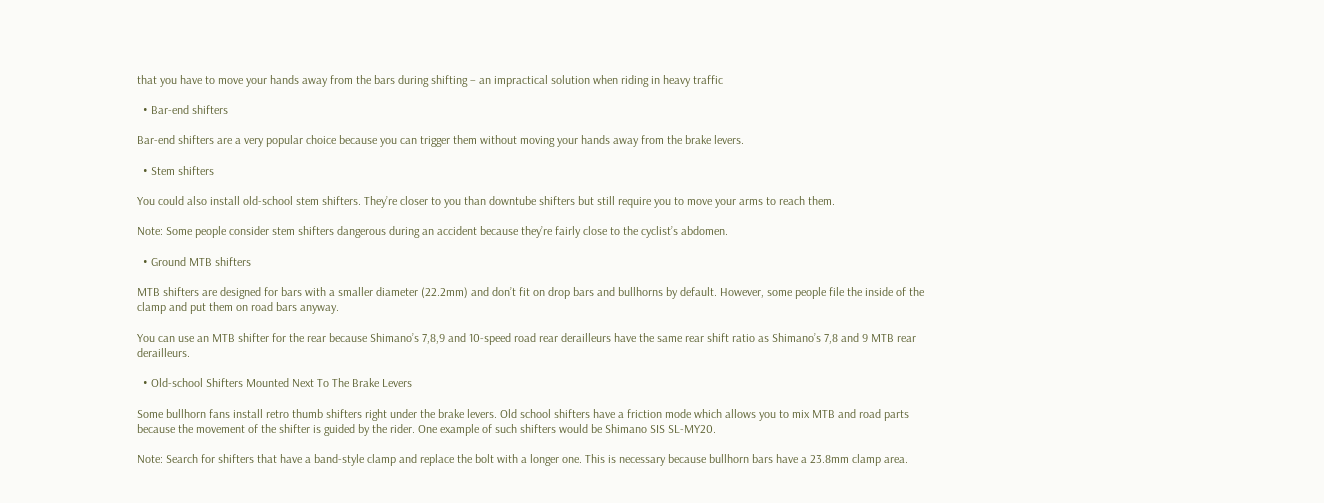that you have to move your hands away from the bars during shifting – an impractical solution when riding in heavy traffic

  • Bar-end shifters

Bar-end shifters are a very popular choice because you can trigger them without moving your hands away from the brake levers.

  • Stem shifters

You could also install old-school stem shifters. They’re closer to you than downtube shifters but still require you to move your arms to reach them.

Note: Some people consider stem shifters dangerous during an accident because they’re fairly close to the cyclist’s abdomen.

  • Ground MTB shifters

MTB shifters are designed for bars with a smaller diameter (22.2mm) and don’t fit on drop bars and bullhorns by default. However, some people file the inside of the clamp and put them on road bars anyway.

You can use an MTB shifter for the rear because Shimano’s 7,8,9 and 10-speed road rear derailleurs have the same rear shift ratio as Shimano’s 7,8 and 9 MTB rear derailleurs.

  • Old-school Shifters Mounted Next To The Brake Levers

Some bullhorn fans install retro thumb shifters right under the brake levers. Old school shifters have a friction mode which allows you to mix MTB and road parts because the movement of the shifter is guided by the rider. One example of such shifters would be Shimano SIS SL-MY20.

Note: Search for shifters that have a band-style clamp and replace the bolt with a longer one. This is necessary because bullhorn bars have a 23.8mm clamp area.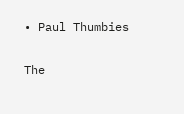• Paul Thumbies

The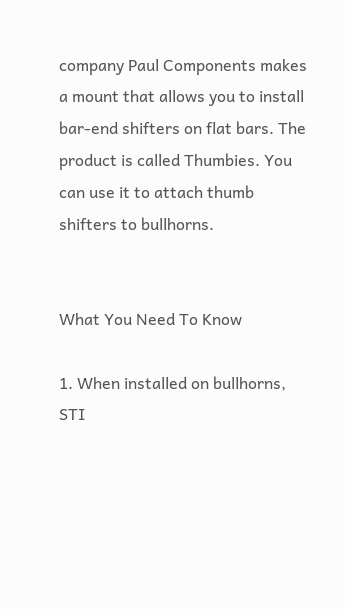company Paul Components makes a mount that allows you to install bar-end shifters on flat bars. The product is called Thumbies. You can use it to attach thumb shifters to bullhorns.


What You Need To Know

1. When installed on bullhorns, STI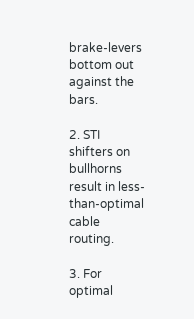brake-levers bottom out against the bars.

2. STI shifters on bullhorns result in less-than-optimal cable routing.

3. For optimal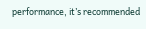performance, it’s recommended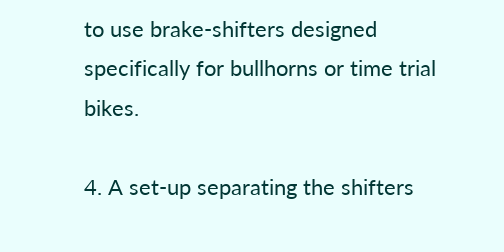to use brake-shifters designed specifically for bullhorns or time trial bikes.

4. A set-up separating the shifters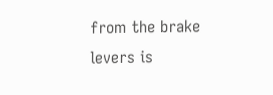from the brake levers is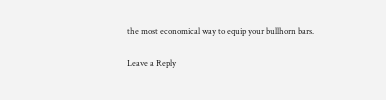the most economical way to equip your bullhorn bars.

Leave a Reply